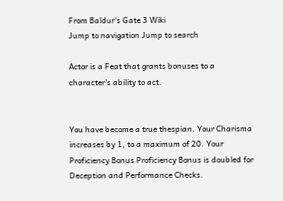From Baldur's Gate 3 Wiki
Jump to navigation Jump to search

Actor is a Feat that grants bonuses to a character's ability to act.


You have become a true thespian. Your Charisma increases by 1, to a maximum of 20. Your Proficiency Bonus Proficiency Bonus is doubled for Deception and Performance Checks.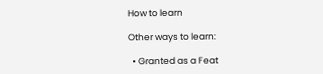How to learn

Other ways to learn:

  • Granted as a Feat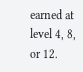earned at level 4, 8, or 12.